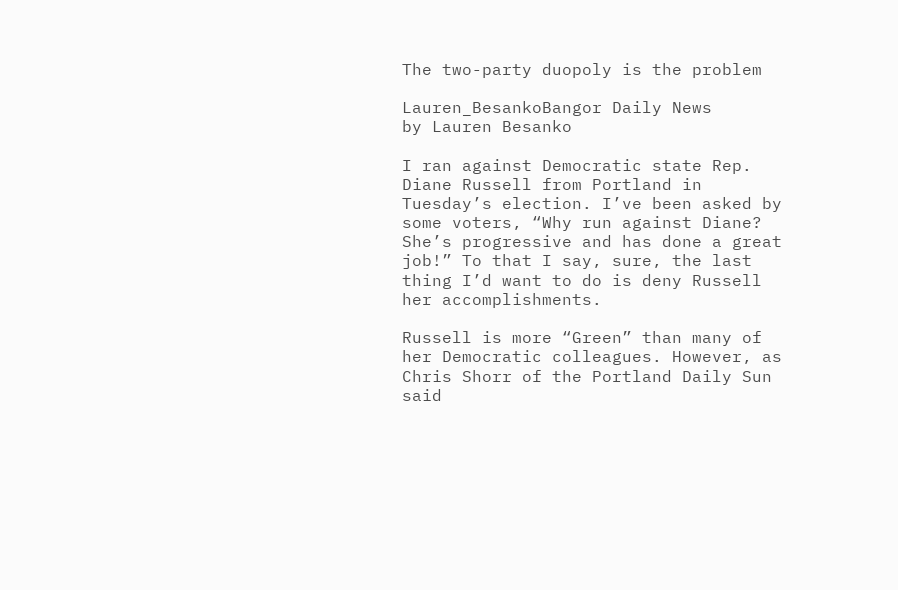The two-party duopoly is the problem

Lauren_BesankoBangor Daily News
by Lauren Besanko

I ran against Democratic state Rep. Diane Russell from Portland in Tuesday’s election. I’ve been asked by some voters, “Why run against Diane? She’s progressive and has done a great job!” To that I say, sure, the last thing I’d want to do is deny Russell her accomplishments.

Russell is more “Green” than many of her Democratic colleagues. However, as Chris Shorr of the Portland Daily Sun said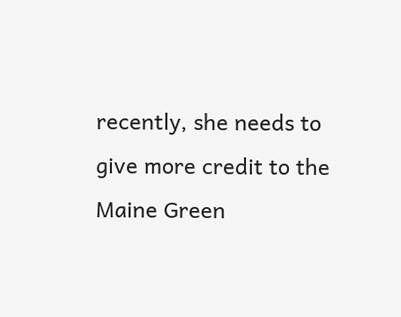recently, she needs to give more credit to the Maine Green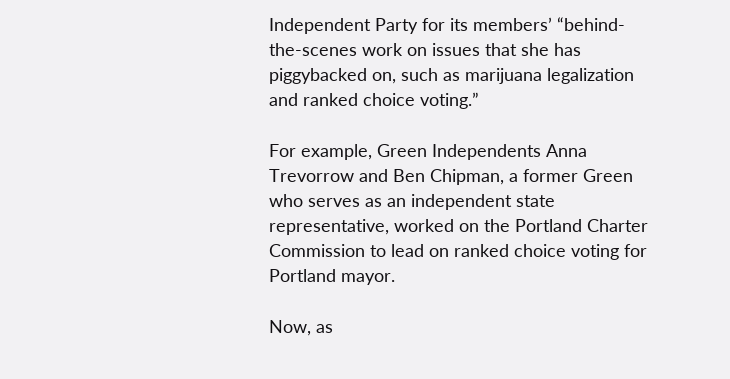Independent Party for its members’ “behind-the-scenes work on issues that she has piggybacked on, such as marijuana legalization and ranked choice voting.”

For example, Green Independents Anna Trevorrow and Ben Chipman, a former Green who serves as an independent state representative, worked on the Portland Charter Commission to lead on ranked choice voting for Portland mayor.

Now, as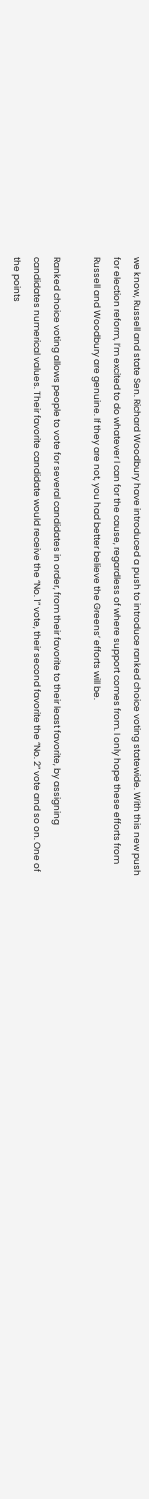we know, Russell and state Sen. Richard Woodbury have introduced a push to introduce ranked choice voting statewide. With this new push for election reform, I’m excited to do whatever I can for the cause, regardless of where support comes from. I only hope these efforts from Russell and Woodbury are genuine. If they are not, you had better believe the Greens’ efforts will be.

Ranked choice voting allows people to vote for several candidates in order, from their favorite to their least favorite, by assigning candidates numerical values. Their favorite candidate would receive the “No. 1” vote, their second favorite the “No. 2” vote and so on. One of the points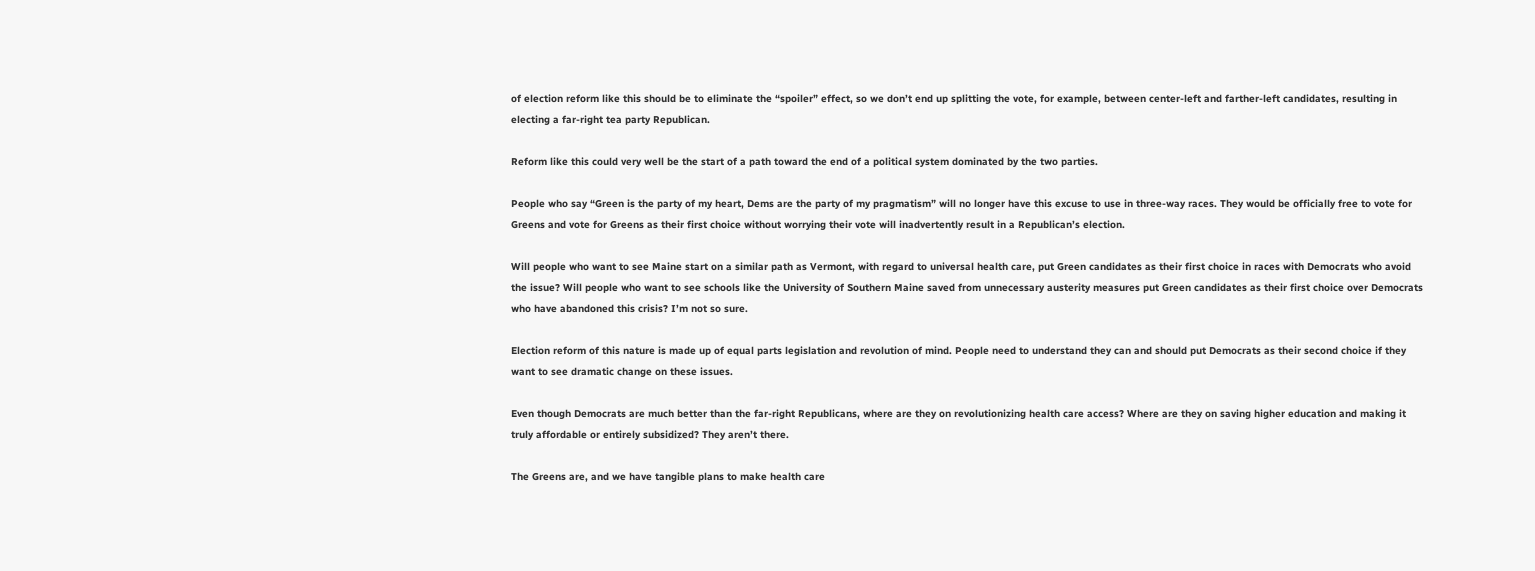of election reform like this should be to eliminate the “spoiler” effect, so we don’t end up splitting the vote, for example, between center-left and farther-left candidates, resulting in electing a far-right tea party Republican.

Reform like this could very well be the start of a path toward the end of a political system dominated by the two parties.

People who say “Green is the party of my heart, Dems are the party of my pragmatism” will no longer have this excuse to use in three-way races. They would be officially free to vote for Greens and vote for Greens as their first choice without worrying their vote will inadvertently result in a Republican’s election.

Will people who want to see Maine start on a similar path as Vermont, with regard to universal health care, put Green candidates as their first choice in races with Democrats who avoid the issue? Will people who want to see schools like the University of Southern Maine saved from unnecessary austerity measures put Green candidates as their first choice over Democrats who have abandoned this crisis? I’m not so sure.

Election reform of this nature is made up of equal parts legislation and revolution of mind. People need to understand they can and should put Democrats as their second choice if they want to see dramatic change on these issues.

Even though Democrats are much better than the far-right Republicans, where are they on revolutionizing health care access? Where are they on saving higher education and making it truly affordable or entirely subsidized? They aren’t there.

The Greens are, and we have tangible plans to make health care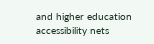and higher education accessibility nets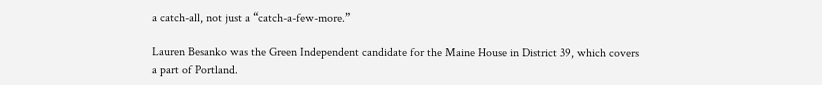a catch-all, not just a “catch-a-few-more.”

Lauren Besanko was the Green Independent candidate for the Maine House in District 39, which covers a part of Portland.